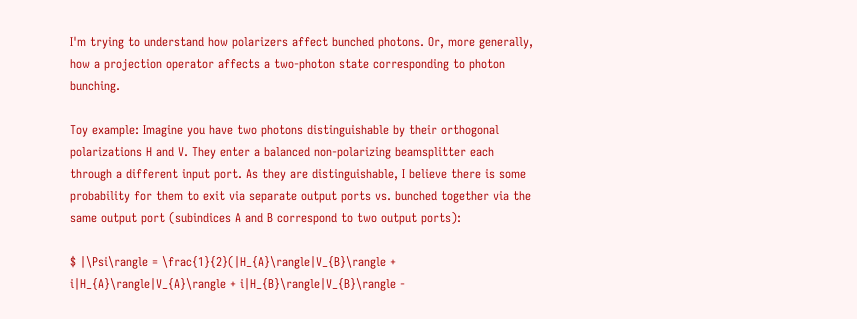I'm trying to understand how polarizers affect bunched photons. Or, more generally, how a projection operator affects a two-photon state corresponding to photon bunching.

Toy example: Imagine you have two photons distinguishable by their orthogonal polarizations H and V. They enter a balanced non-polarizing beamsplitter each through a different input port. As they are distinguishable, I believe there is some probability for them to exit via separate output ports vs. bunched together via the same output port (subindices A and B correspond to two output ports):

$ |\Psi\rangle = \frac{1}{2}(|H_{A}\rangle|V_{B}\rangle + i|H_{A}\rangle|V_{A}\rangle + i|H_{B}\rangle|V_{B}\rangle -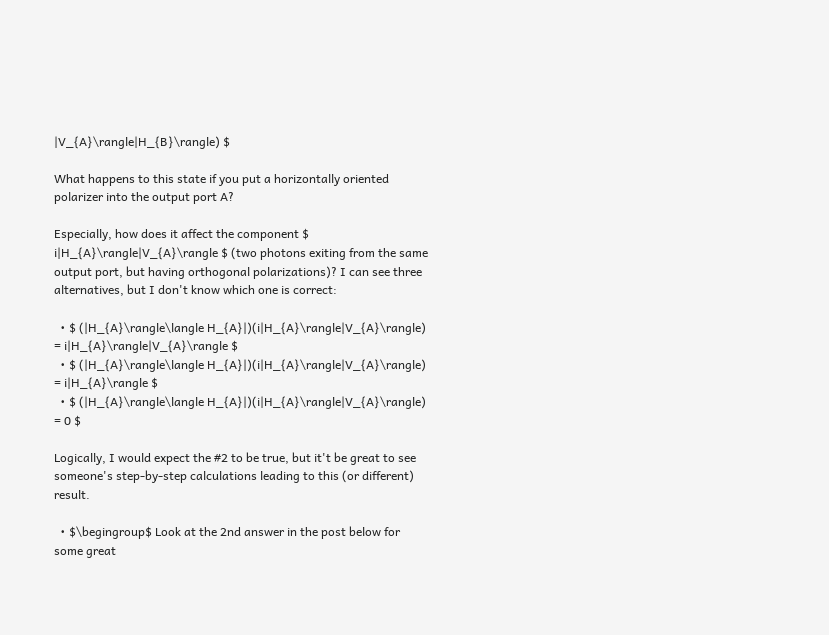|V_{A}\rangle|H_{B}\rangle) $

What happens to this state if you put a horizontally oriented polarizer into the output port A?

Especially, how does it affect the component $ i|H_{A}\rangle|V_{A}\rangle $ (two photons exiting from the same output port, but having orthogonal polarizations)? I can see three alternatives, but I don't know which one is correct:

  • $ (|H_{A}\rangle\langle H_{A}|)(i|H_{A}\rangle|V_{A}\rangle) = i|H_{A}\rangle|V_{A}\rangle $
  • $ (|H_{A}\rangle\langle H_{A}|)(i|H_{A}\rangle|V_{A}\rangle) = i|H_{A}\rangle $
  • $ (|H_{A}\rangle\langle H_{A}|)(i|H_{A}\rangle|V_{A}\rangle) = 0 $

Logically, I would expect the #2 to be true, but it't be great to see someone's step-by-step calculations leading to this (or different) result.

  • $\begingroup$ Look at the 2nd answer in the post below for some great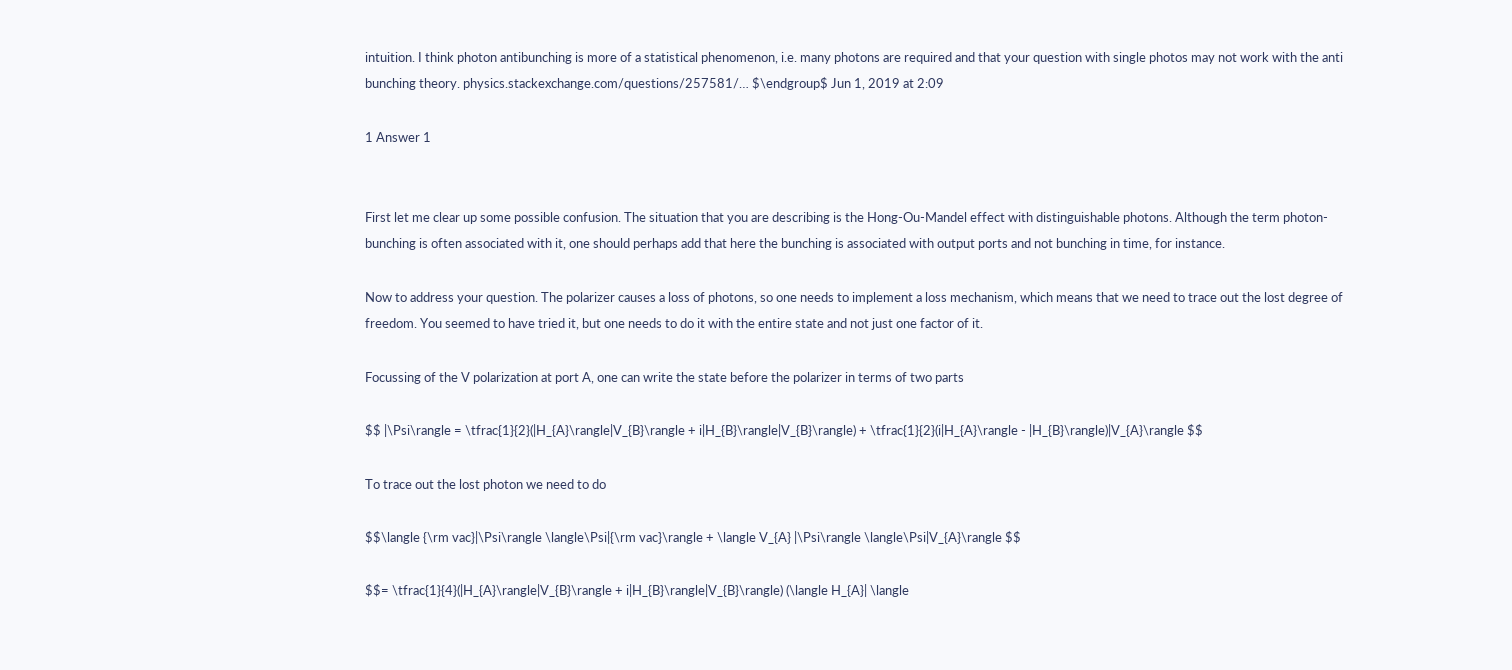intuition. I think photon antibunching is more of a statistical phenomenon, i.e. many photons are required and that your question with single photos may not work with the anti bunching theory. physics.stackexchange.com/questions/257581/… $\endgroup$ Jun 1, 2019 at 2:09

1 Answer 1


First let me clear up some possible confusion. The situation that you are describing is the Hong-Ou-Mandel effect with distinguishable photons. Although the term photon-bunching is often associated with it, one should perhaps add that here the bunching is associated with output ports and not bunching in time, for instance.

Now to address your question. The polarizer causes a loss of photons, so one needs to implement a loss mechanism, which means that we need to trace out the lost degree of freedom. You seemed to have tried it, but one needs to do it with the entire state and not just one factor of it.

Focussing of the V polarization at port A, one can write the state before the polarizer in terms of two parts

$$ |\Psi\rangle = \tfrac{1}{2}(|H_{A}\rangle|V_{B}\rangle + i|H_{B}\rangle|V_{B}\rangle) + \tfrac{1}{2}(i|H_{A}\rangle - |H_{B}\rangle)|V_{A}\rangle $$

To trace out the lost photon we need to do

$$\langle {\rm vac}|\Psi\rangle \langle\Psi|{\rm vac}\rangle + \langle V_{A} |\Psi\rangle \langle\Psi|V_{A}\rangle $$

$$= \tfrac{1}{4}(|H_{A}\rangle|V_{B}\rangle + i|H_{B}\rangle|V_{B}\rangle) (\langle H_{A}| \langle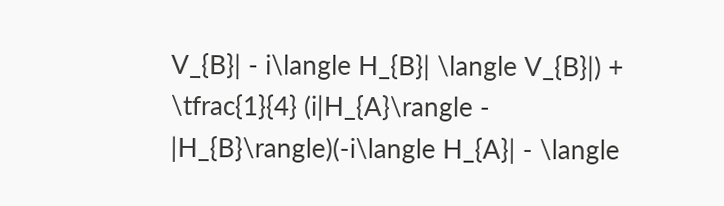V_{B}| - i\langle H_{B}| \langle V_{B}|) + \tfrac{1}{4} (i|H_{A}\rangle - |H_{B}\rangle)(-i\langle H_{A}| - \langle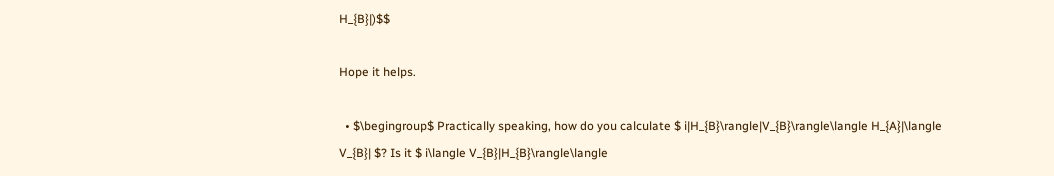H_{B}|)$$

Hope it helps.

  • $\begingroup$ Practically speaking, how do you calculate $ i|H_{B}\rangle|V_{B}\rangle\langle H_{A}|\langle V_{B}| $? Is it $ i\langle V_{B}|H_{B}\rangle\langle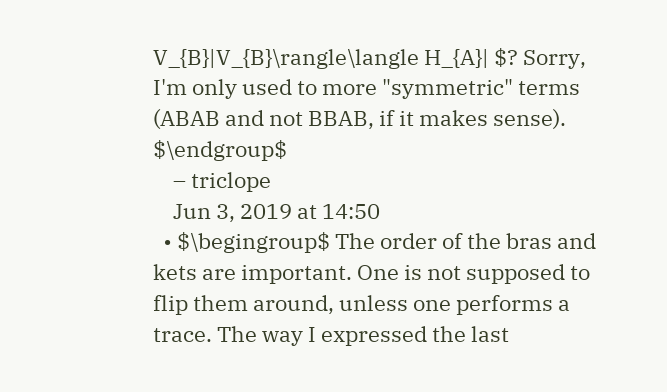V_{B}|V_{B}\rangle\langle H_{A}| $? Sorry, I'm only used to more "symmetric" terms (ABAB and not BBAB, if it makes sense). $\endgroup$
    – triclope
    Jun 3, 2019 at 14:50
  • $\begingroup$ The order of the bras and kets are important. One is not supposed to flip them around, unless one performs a trace. The way I expressed the last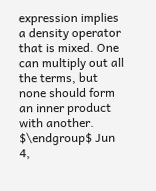expression implies a density operator that is mixed. One can multiply out all the terms, but none should form an inner product with another. $\endgroup$ Jun 4,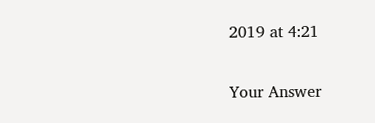2019 at 4:21

Your Answer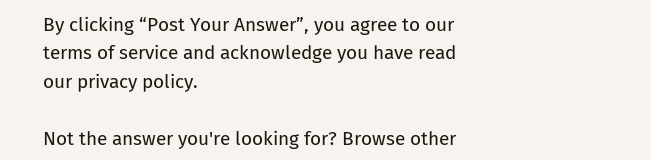By clicking “Post Your Answer”, you agree to our terms of service and acknowledge you have read our privacy policy.

Not the answer you're looking for? Browse other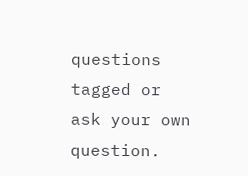questions tagged or ask your own question.